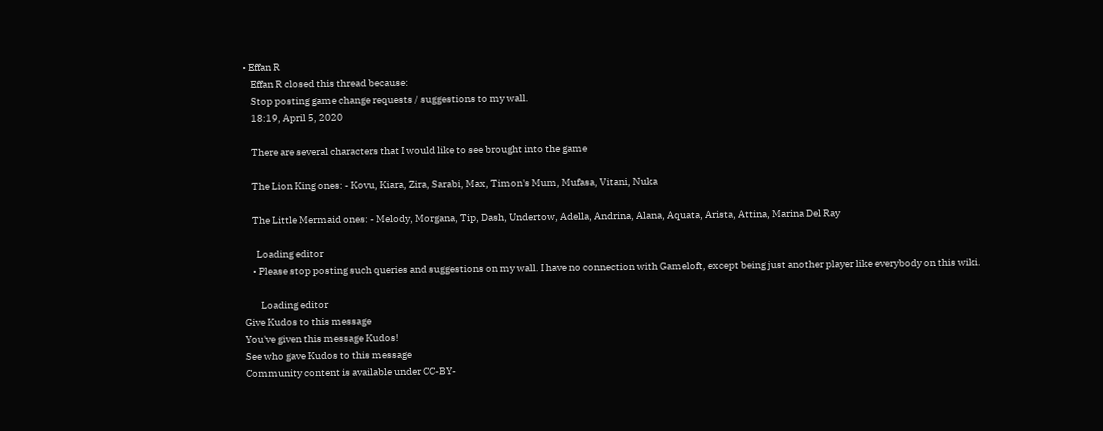• Effan R
    Effan R closed this thread because:
    Stop posting game change requests / suggestions to my wall.
    18:19, April 5, 2020

    There are several characters that I would like to see brought into the game

    The Lion King ones: - Kovu, Kiara, Zira, Sarabi, Max, Timon's Mum, Mufasa, Vitani, Nuka

    The Little Mermaid ones: - Melody, Morgana, Tip, Dash, Undertow, Adella, Andrina, Alana, Aquata, Arista, Attina, Marina Del Ray

      Loading editor
    • Please stop posting such queries and suggestions on my wall. I have no connection with Gameloft, except being just another player like everybody on this wiki.

        Loading editor
Give Kudos to this message
You've given this message Kudos!
See who gave Kudos to this message
Community content is available under CC-BY-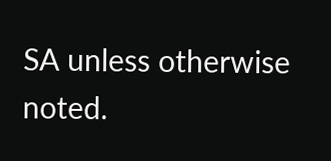SA unless otherwise noted.